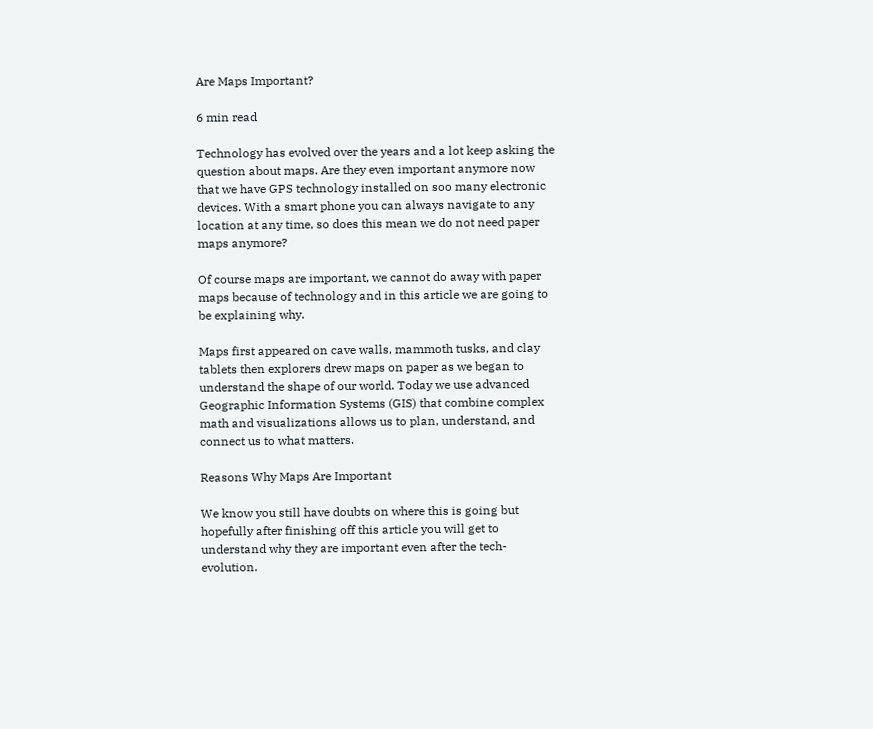Are Maps Important?

6 min read

Technology has evolved over the years and a lot keep asking the question about maps. Are they even important anymore now that we have GPS technology installed on soo many electronic devices. With a smart phone you can always navigate to any location at any time, so does this mean we do not need paper maps anymore?

Of course maps are important, we cannot do away with paper maps because of technology and in this article we are going to be explaining why.

Maps first appeared on cave walls, mammoth tusks, and clay tablets then explorers drew maps on paper as we began to understand the shape of our world. Today we use advanced Geographic Information Systems (GIS) that combine complex math and visualizations allows us to plan, understand, and connect us to what matters.

Reasons Why Maps Are Important

We know you still have doubts on where this is going but hopefully after finishing off this article you will get to understand why they are important even after the tech-evolution.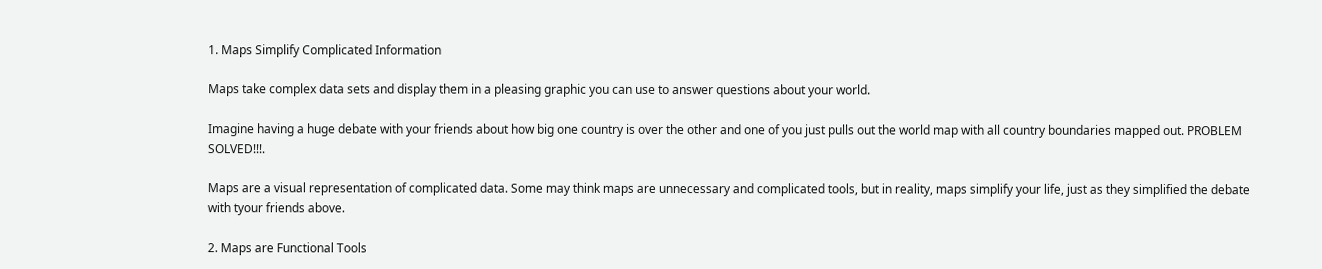1. Maps Simplify Complicated Information

Maps take complex data sets and display them in a pleasing graphic you can use to answer questions about your world.

Imagine having a huge debate with your friends about how big one country is over the other and one of you just pulls out the world map with all country boundaries mapped out. PROBLEM SOLVED!!!.

Maps are a visual representation of complicated data. Some may think maps are unnecessary and complicated tools, but in reality, maps simplify your life, just as they simplified the debate with tyour friends above.

2. Maps are Functional Tools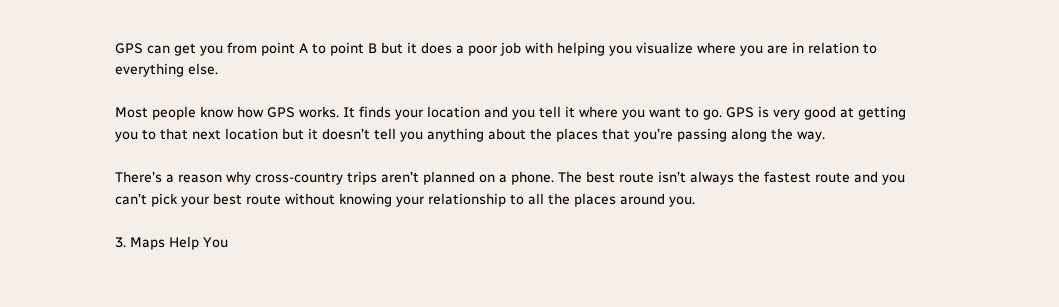GPS can get you from point A to point B but it does a poor job with helping you visualize where you are in relation to everything else.

Most people know how GPS works. It finds your location and you tell it where you want to go. GPS is very good at getting you to that next location but it doesn’t tell you anything about the places that you’re passing along the way.

There’s a reason why cross-country trips aren’t planned on a phone. The best route isn’t always the fastest route and you can’t pick your best route without knowing your relationship to all the places around you.

3. Maps Help You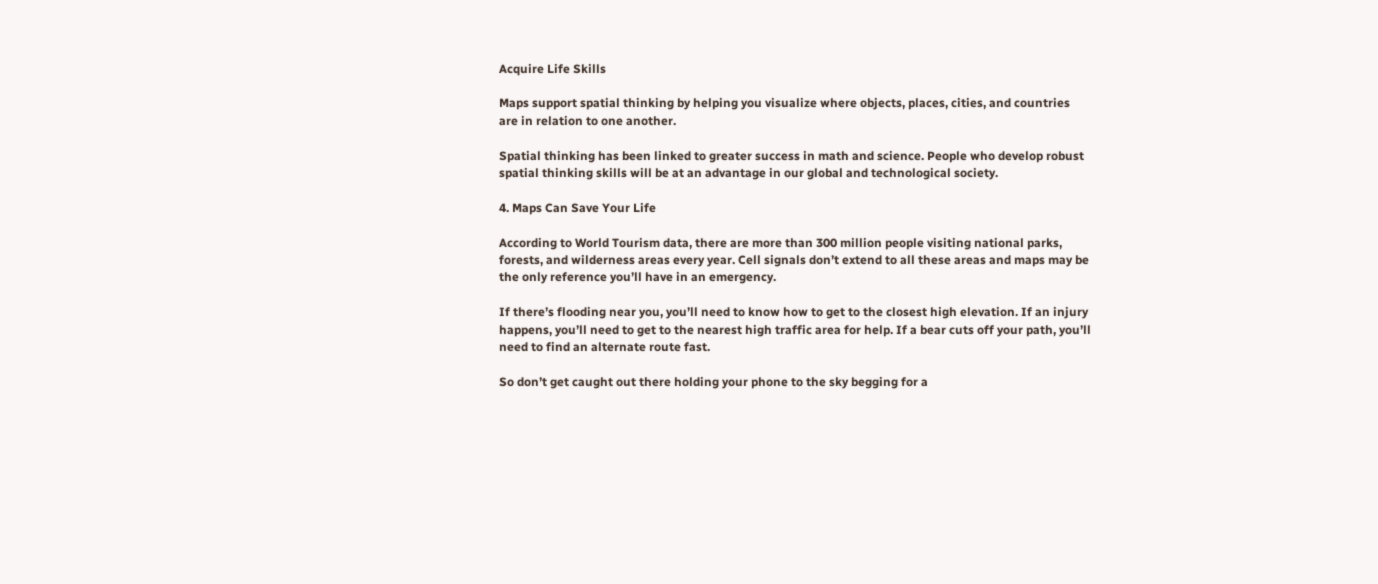Acquire Life Skills

Maps support spatial thinking by helping you visualize where objects, places, cities, and countries are in relation to one another.

Spatial thinking has been linked to greater success in math and science. People who develop robust spatial thinking skills will be at an advantage in our global and technological society.

4. Maps Can Save Your Life

According to World Tourism data, there are more than 300 million people visiting national parks, forests, and wilderness areas every year. Cell signals don’t extend to all these areas and maps may be the only reference you’ll have in an emergency.

If there’s flooding near you, you’ll need to know how to get to the closest high elevation. If an injury happens, you’ll need to get to the nearest high traffic area for help. If a bear cuts off your path, you’ll need to find an alternate route fast.

So don’t get caught out there holding your phone to the sky begging for a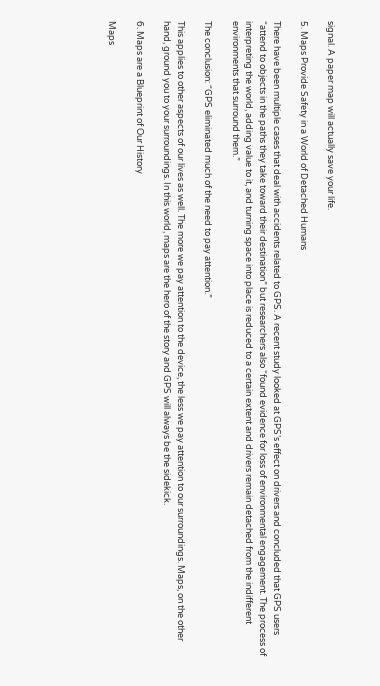signal. A paper map will actually save your life.

5. Maps Provide Safety in a World of Detached Humans

There have been multiple cases that deal with accidents related to GPS. A recent study looked at GPS’s effect on drivers and concluded that GPS users “attend to objects in the paths they take toward their destination” but researchers also “found evidence for loss of environmental engagement. The process of interpreting the world, adding value to it, and turning space into place is reduced to a certain extent and drivers remain detached from the indifferent environments that surround them.”

The conclusion: “GPS eliminated much of the need to pay attention.”

This applies to other aspects of our lives as well. The more we pay attention to the device, the less we pay attention to our surroundings. Maps, on the other hand, ground you to your surroundings. In this world, maps are the hero of the story and GPS will always be the sidekick.

6. Maps are a Blueprint of Our History

Maps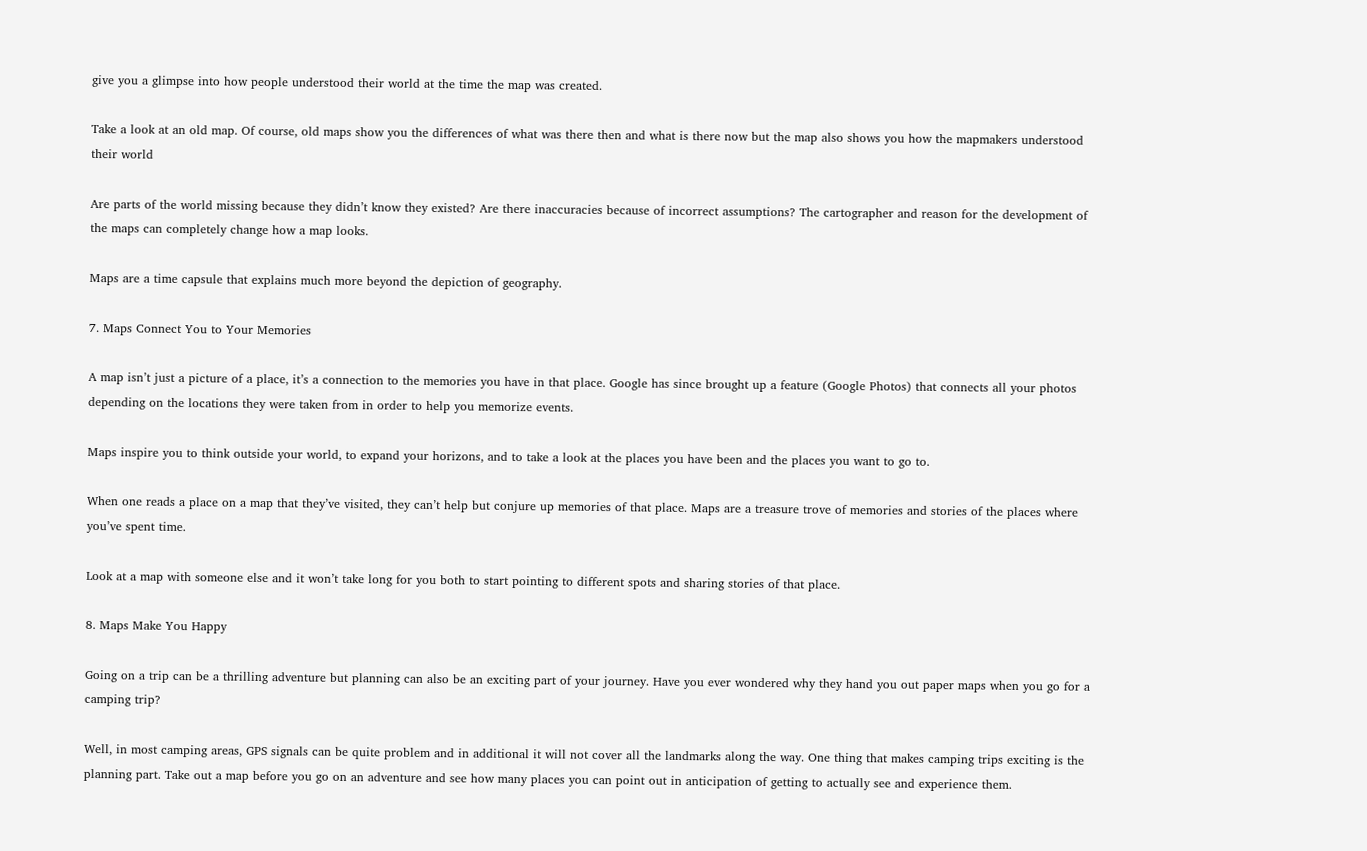give you a glimpse into how people understood their world at the time the map was created.

Take a look at an old map. Of course, old maps show you the differences of what was there then and what is there now but the map also shows you how the mapmakers understood their world

Are parts of the world missing because they didn’t know they existed? Are there inaccuracies because of incorrect assumptions? The cartographer and reason for the development of the maps can completely change how a map looks.

Maps are a time capsule that explains much more beyond the depiction of geography.

7. Maps Connect You to Your Memories

A map isn’t just a picture of a place, it’s a connection to the memories you have in that place. Google has since brought up a feature (Google Photos) that connects all your photos depending on the locations they were taken from in order to help you memorize events.

Maps inspire you to think outside your world, to expand your horizons, and to take a look at the places you have been and the places you want to go to.

When one reads a place on a map that they’ve visited, they can’t help but conjure up memories of that place. Maps are a treasure trove of memories and stories of the places where you’ve spent time.

Look at a map with someone else and it won’t take long for you both to start pointing to different spots and sharing stories of that place.

8. Maps Make You Happy

Going on a trip can be a thrilling adventure but planning can also be an exciting part of your journey. Have you ever wondered why they hand you out paper maps when you go for a camping trip?

Well, in most camping areas, GPS signals can be quite problem and in additional it will not cover all the landmarks along the way. One thing that makes camping trips exciting is the planning part. Take out a map before you go on an adventure and see how many places you can point out in anticipation of getting to actually see and experience them.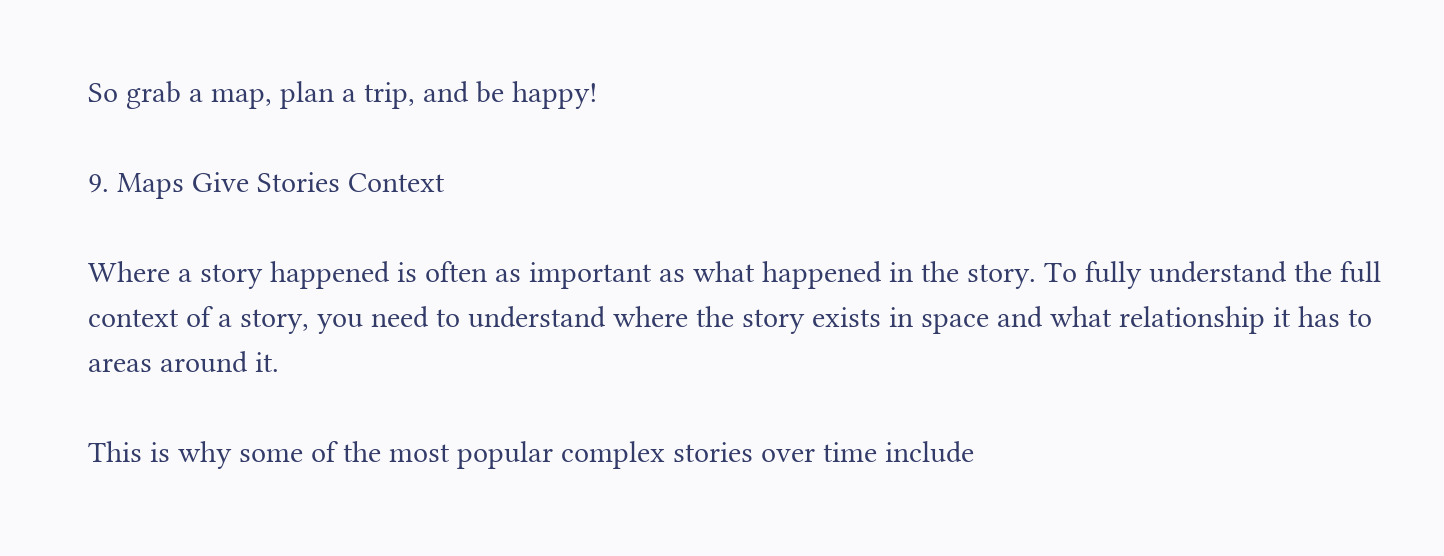So grab a map, plan a trip, and be happy!

9. Maps Give Stories Context

Where a story happened is often as important as what happened in the story. To fully understand the full context of a story, you need to understand where the story exists in space and what relationship it has to areas around it.

This is why some of the most popular complex stories over time include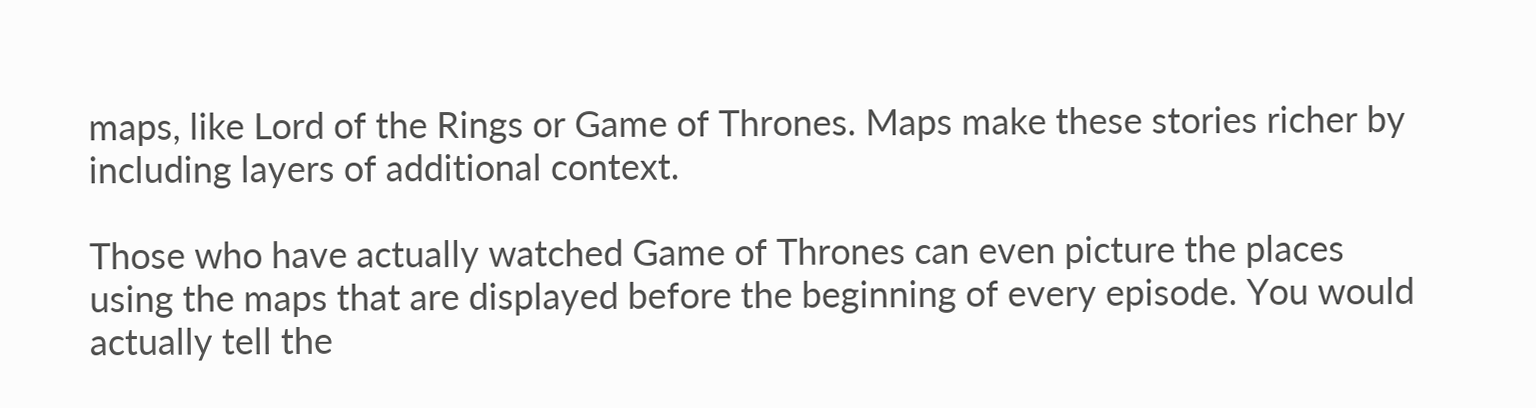maps, like Lord of the Rings or Game of Thrones. Maps make these stories richer by including layers of additional context.

Those who have actually watched Game of Thrones can even picture the places using the maps that are displayed before the beginning of every episode. You would actually tell the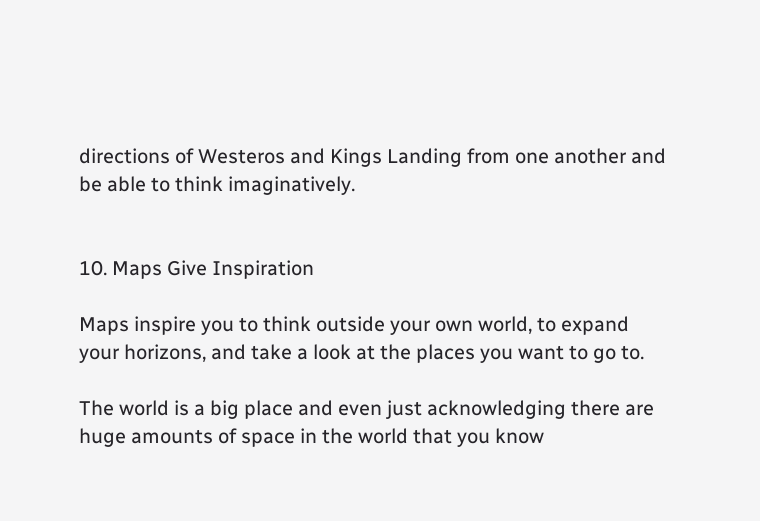directions of Westeros and Kings Landing from one another and be able to think imaginatively.


10. Maps Give Inspiration

Maps inspire you to think outside your own world, to expand your horizons, and take a look at the places you want to go to.

The world is a big place and even just acknowledging there are huge amounts of space in the world that you know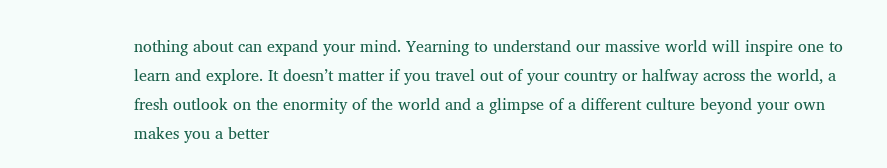nothing about can expand your mind. Yearning to understand our massive world will inspire one to learn and explore. It doesn’t matter if you travel out of your country or halfway across the world, a fresh outlook on the enormity of the world and a glimpse of a different culture beyond your own makes you a better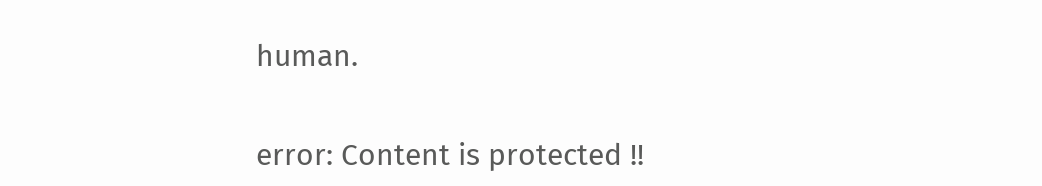human.


error: Content is protected !!